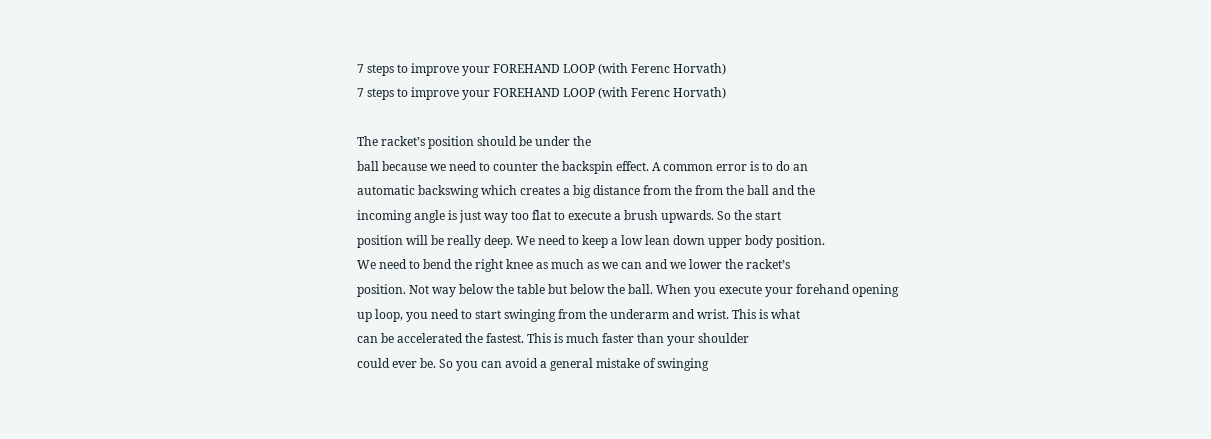7 steps to improve your FOREHAND LOOP (with Ferenc Horvath)
7 steps to improve your FOREHAND LOOP (with Ferenc Horvath)

The racket’s position should be under the
ball because we need to counter the backspin effect. A common error is to do an
automatic backswing which creates a big distance from the from the ball and the
incoming angle is just way too flat to execute a brush upwards. So the start
position will be really deep. We need to keep a low lean down upper body position.
We need to bend the right knee as much as we can and we lower the racket’s
position. Not way below the table but below the ball. When you execute your forehand opening
up loop, you need to start swinging from the underarm and wrist. This is what
can be accelerated the fastest. This is much faster than your shoulder
could ever be. So you can avoid a general mistake of swinging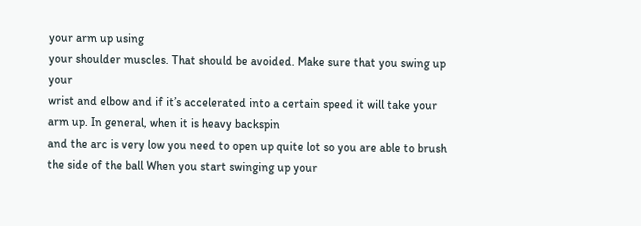your arm up using
your shoulder muscles. That should be avoided. Make sure that you swing up your
wrist and elbow and if it’s accelerated into a certain speed it will take your
arm up. In general, when it is heavy backspin
and the arc is very low you need to open up quite lot so you are able to brush the side of the ball When you start swinging up your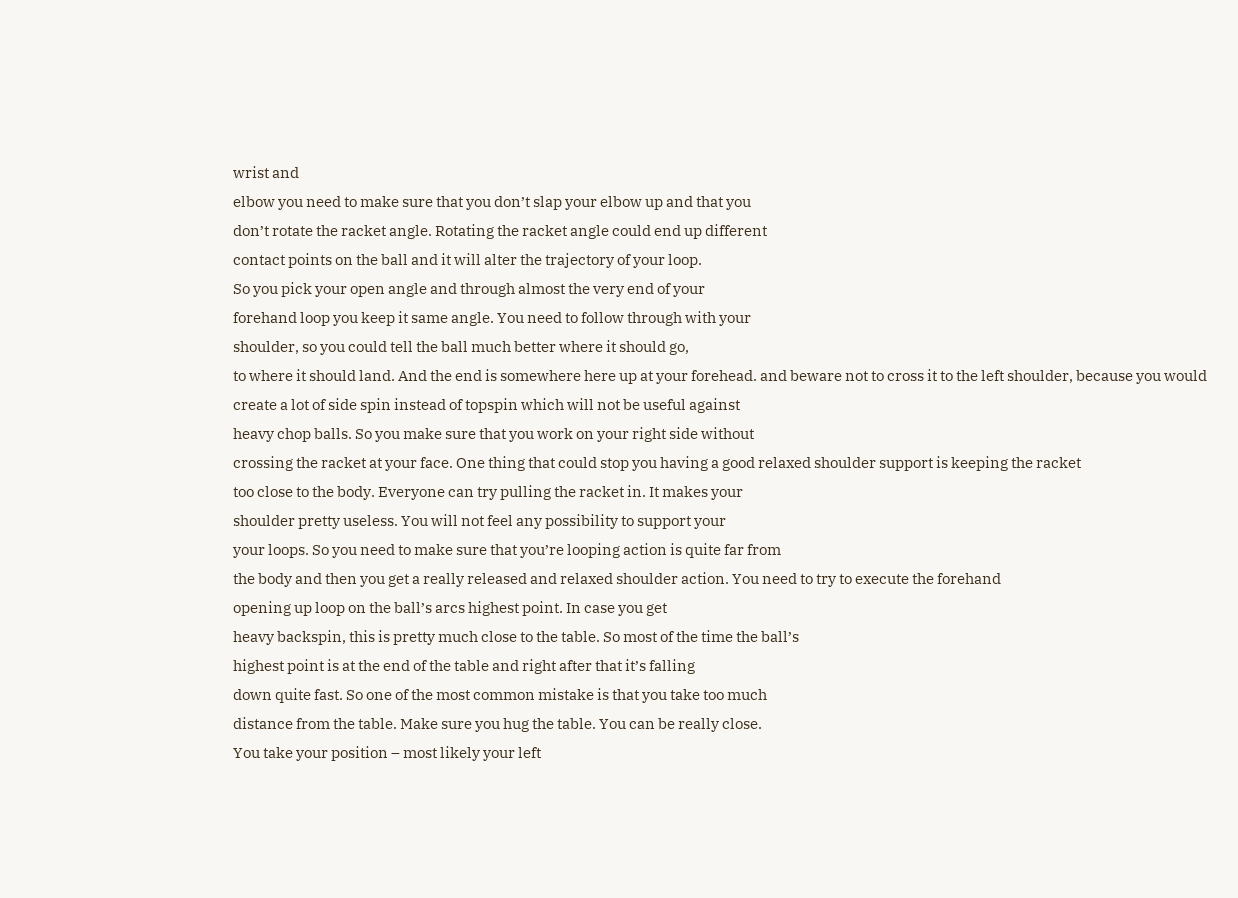wrist and
elbow you need to make sure that you don’t slap your elbow up and that you
don’t rotate the racket angle. Rotating the racket angle could end up different
contact points on the ball and it will alter the trajectory of your loop.
So you pick your open angle and through almost the very end of your
forehand loop you keep it same angle. You need to follow through with your
shoulder, so you could tell the ball much better where it should go,
to where it should land. And the end is somewhere here up at your forehead. and beware not to cross it to the left shoulder, because you would
create a lot of side spin instead of topspin which will not be useful against
heavy chop balls. So you make sure that you work on your right side without
crossing the racket at your face. One thing that could stop you having a good relaxed shoulder support is keeping the racket
too close to the body. Everyone can try pulling the racket in. It makes your
shoulder pretty useless. You will not feel any possibility to support your
your loops. So you need to make sure that you’re looping action is quite far from
the body and then you get a really released and relaxed shoulder action. You need to try to execute the forehand
opening up loop on the ball’s arcs highest point. In case you get
heavy backspin, this is pretty much close to the table. So most of the time the ball’s
highest point is at the end of the table and right after that it’s falling
down quite fast. So one of the most common mistake is that you take too much
distance from the table. Make sure you hug the table. You can be really close.
You take your position – most likely your left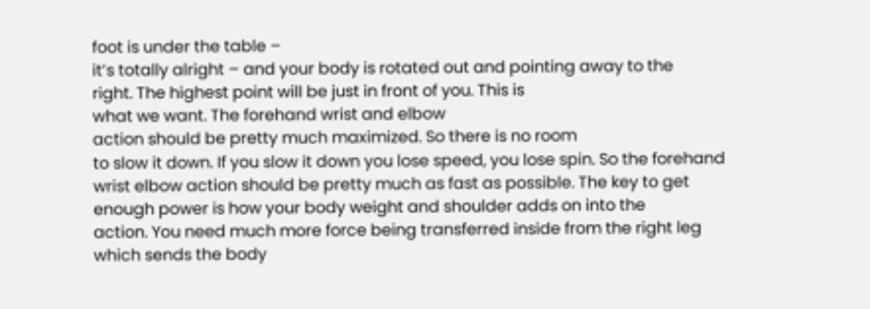foot is under the table –
it’s totally alright – and your body is rotated out and pointing away to the
right. The highest point will be just in front of you. This is
what we want. The forehand wrist and elbow
action should be pretty much maximized. So there is no room
to slow it down. If you slow it down you lose speed, you lose spin. So the forehand
wrist elbow action should be pretty much as fast as possible. The key to get enough power is how your body weight and shoulder adds on into the
action. You need much more force being transferred inside from the right leg
which sends the body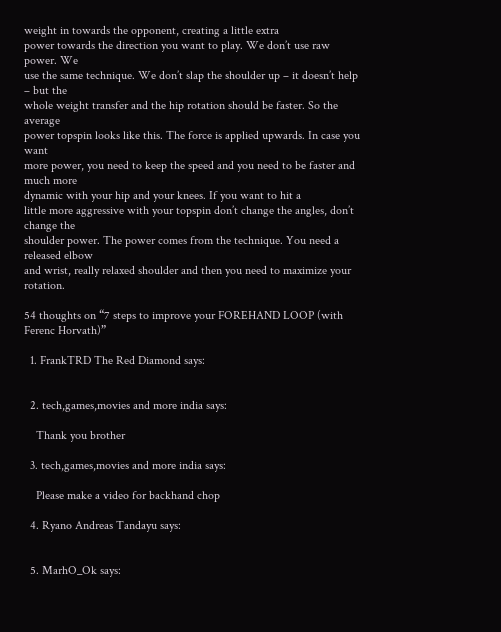weight in towards the opponent, creating a little extra
power towards the direction you want to play. We don’t use raw power. We
use the same technique. We don’t slap the shoulder up – it doesn’t help – but the
whole weight transfer and the hip rotation should be faster. So the average
power topspin looks like this. The force is applied upwards. In case you want
more power, you need to keep the speed and you need to be faster and much more
dynamic with your hip and your knees. If you want to hit a
little more aggressive with your topspin don’t change the angles, don’t change the
shoulder power. The power comes from the technique. You need a released elbow
and wrist, really relaxed shoulder and then you need to maximize your rotation.

54 thoughts on “7 steps to improve your FOREHAND LOOP (with Ferenc Horvath)”

  1. FrankTRD The Red Diamond says:


  2. tech,games,movies and more india says:

    Thank you brother

  3. tech,games,movies and more india says:

    Please make a video for backhand chop

  4. Ryano Andreas Tandayu says:


  5. MarhO_Ok says: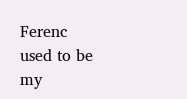Ferenc used to be my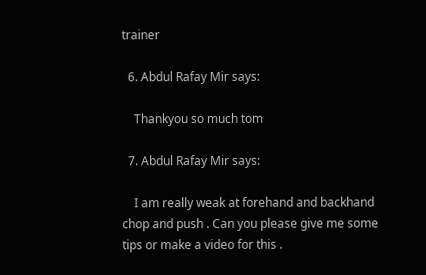trainer

  6. Abdul Rafay Mir says:

    Thankyou so much tom

  7. Abdul Rafay Mir says:

    I am really weak at forehand and backhand chop and push . Can you please give me some tips or make a video for this .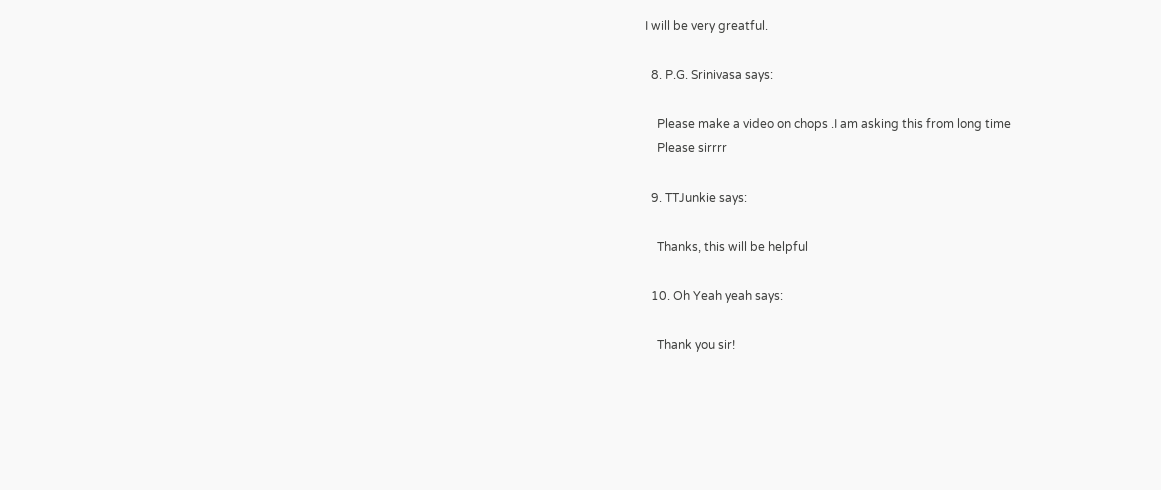I will be very greatful.

  8. P.G. Srinivasa says:

    Please make a video on chops .I am asking this from long time
    Please sirrrr

  9. TTJunkie says:

    Thanks, this will be helpful

  10. Oh Yeah yeah says:

    Thank you sir!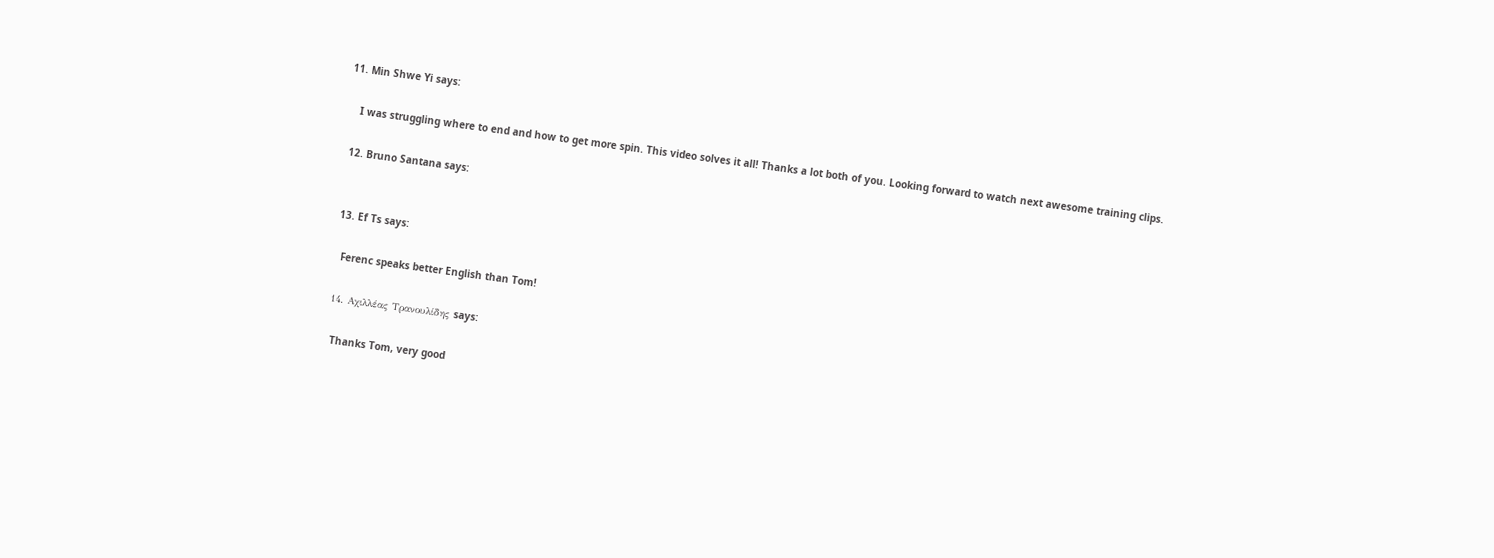11. Min Shwe Yi says:

    I was struggling where to end and how to get more spin. This video solves it all! Thanks a lot both of you. Looking forward to watch next awesome training clips.

  12. Bruno Santana says:


  13. Ef Ts says:

    Ferenc speaks better English than Tom!

  14. Αχιλλέας Τρανουλίδης says:

    Thanks Tom, very good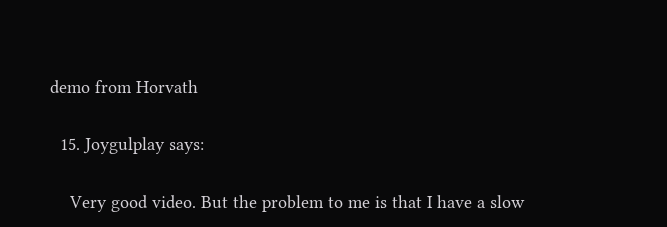demo from Horvath

  15. Joygulplay says:

    Very good video. But the problem to me is that I have a slow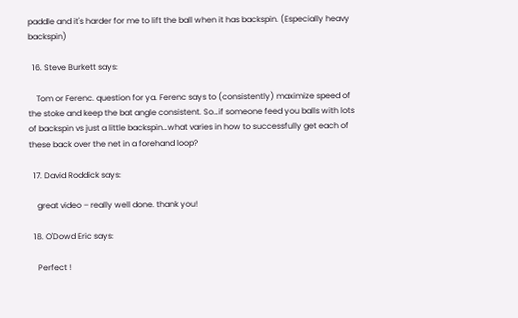paddle and it's harder for me to lift the ball when it has backspin. (Especially heavy backspin)

  16. Steve Burkett says:

    Tom or Ferenc. question for ya. Ferenc says to (consistently) maximize speed of the stoke and keep the bat angle consistent. So…if someone feed you balls with lots of backspin vs just a little backspin…what varies in how to successfully get each of these back over the net in a forehand loop?

  17. David Roddick says:

    great video – really well done. thank you!

  18. O'Dowd Eric says:

    Perfect !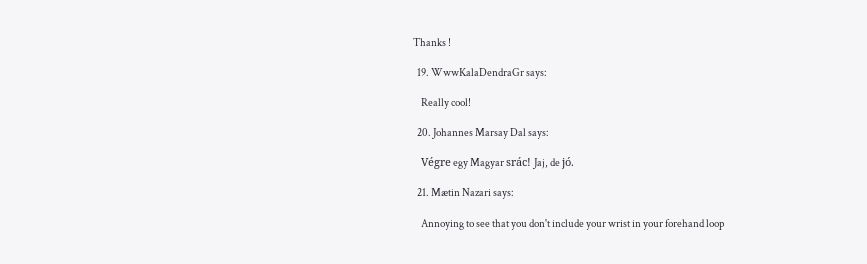Thanks !

  19. WwwKalaDendraGr says:

    Really cool!

  20. Johannes Marsay Dal says:

    Végre egy Magyar srác! Jaj, de jó.

  21. Mætin Nazari says:

    Annoying to see that you don't include your wrist in your forehand loop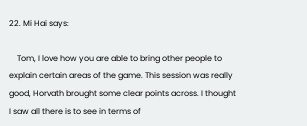22. Mi Hai says:

    Tom, I love how you are able to bring other people to explain certain areas of the game. This session was really good, Horvath brought some clear points across. I thought I saw all there is to see in terms of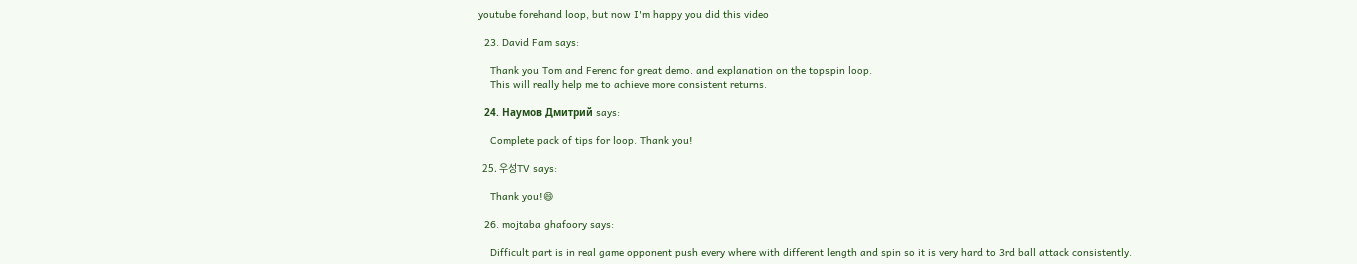youtube forehand loop, but now I'm happy you did this video

  23. David Fam says:

    Thank you Tom and Ferenc for great demo. and explanation on the topspin loop.
    This will really help me to achieve more consistent returns.

  24. Наумов Дмитрий says:

    Complete pack of tips for loop. Thank you!

  25. 우성TV says:

    Thank you!😄

  26. mojtaba ghafoory says:

    Difficult part is in real game opponent push every where with different length and spin so it is very hard to 3rd ball attack consistently.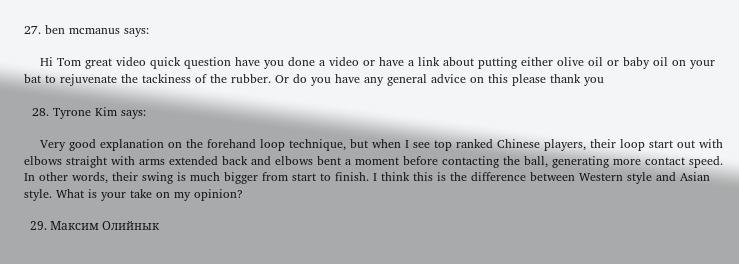27. ben mcmanus says:

    Hi Tom great video quick question have you done a video or have a link about putting either olive oil or baby oil on your bat to rejuvenate the tackiness of the rubber. Or do you have any general advice on this please thank you

  28. Tyrone Kim says:

    Very good explanation on the forehand loop technique, but when I see top ranked Chinese players, their loop start out with elbows straight with arms extended back and elbows bent a moment before contacting the ball, generating more contact speed. In other words, their swing is much bigger from start to finish. I think this is the difference between Western style and Asian style. What is your take on my opinion?

  29. Максим Олийнык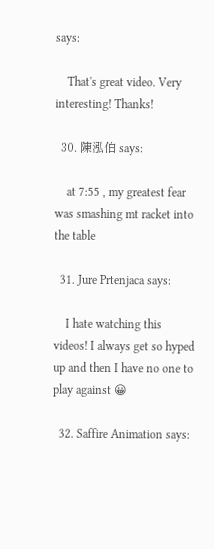says:

    That's great video. Very interesting! Thanks!

  30. 陳泓伯 says:

    at 7:55 , my greatest fear was smashing mt racket into the table

  31. Jure Prtenjaca says:

    I hate watching this videos! I always get so hyped up and then I have no one to play against 😀

  32. Saffire Animation says: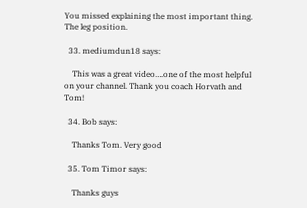You missed explaining the most important thing. The leg position.

  33. mediumdun18 says:

    This was a great video….one of the most helpful on your channel. Thank you coach Horvath and Tom!

  34. Bob says:

    Thanks Tom. Very good

  35. Tom Timor says:

    Thanks guys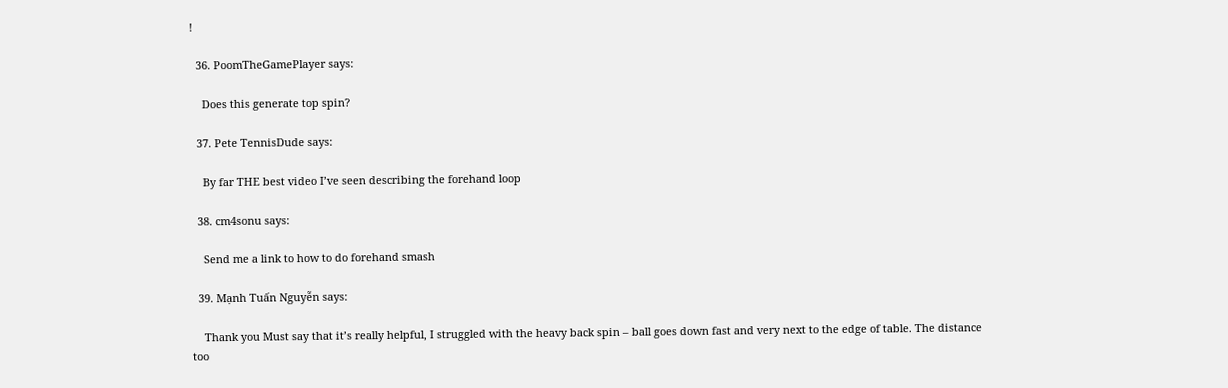!

  36. PoomTheGamePlayer says:

    Does this generate top spin?

  37. Pete TennisDude says:

    By far THE best video I’ve seen describing the forehand loop

  38. cm4sonu says:

    Send me a link to how to do forehand smash

  39. Mạnh Tuấn Nguyễn says:

    Thank you Must say that it’s really helpful, I struggled with the heavy back spin – ball goes down fast and very next to the edge of table. The distance too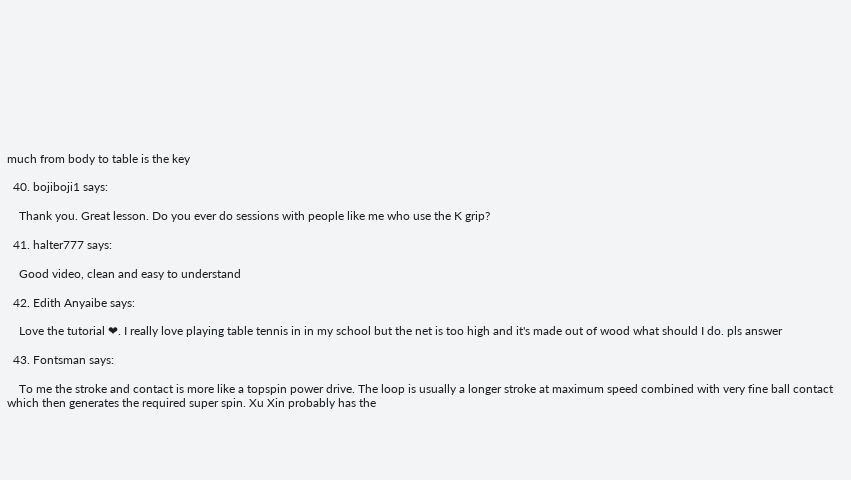much from body to table is the key

  40. bojiboji1 says:

    Thank you. Great lesson. Do you ever do sessions with people like me who use the K grip?

  41. halter777 says:

    Good video, clean and easy to understand

  42. Edith Anyaibe says:

    Love the tutorial ❤. I really love playing table tennis in in my school but the net is too high and it's made out of wood what should I do. pls answer

  43. Fontsman says:

    To me the stroke and contact is more like a topspin power drive. The loop is usually a longer stroke at maximum speed combined with very fine ball contact which then generates the required super spin. Xu Xin probably has the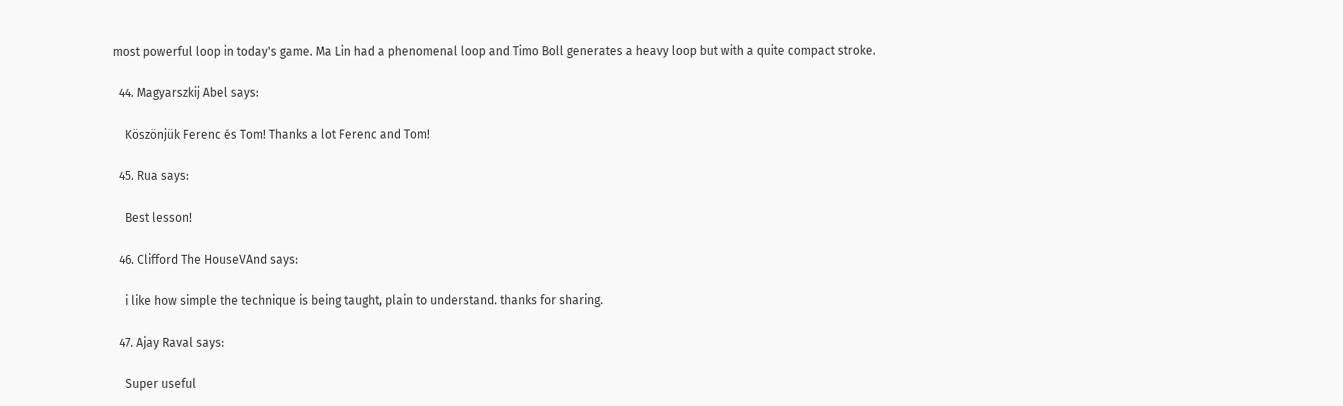most powerful loop in today's game. Ma Lin had a phenomenal loop and Timo Boll generates a heavy loop but with a quite compact stroke.

  44. Magyarszkij Abel says:

    Köszönjük Ferenc és Tom! Thanks a lot Ferenc and Tom!

  45. Rua says:

    Best lesson!

  46. Clifford The HouseVAnd says:

    i like how simple the technique is being taught, plain to understand. thanks for sharing.

  47. Ajay Raval says:

    Super useful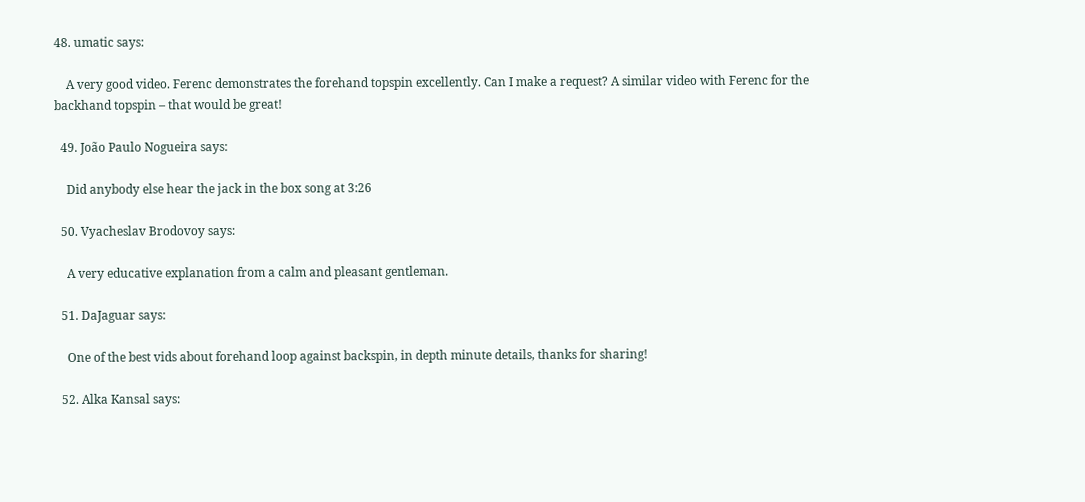48. umatic says:

    A very good video. Ferenc demonstrates the forehand topspin excellently. Can I make a request? A similar video with Ferenc for the backhand topspin – that would be great!

  49. João Paulo Nogueira says:

    Did anybody else hear the jack in the box song at 3:26

  50. Vyacheslav Brodovoy says:

    A very educative explanation from a calm and pleasant gentleman.

  51. DaJaguar says:

    One of the best vids about forehand loop against backspin, in depth minute details, thanks for sharing!

  52. Alka Kansal says: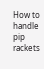How to handle pip rackets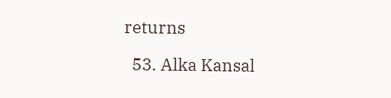returns

  53. Alka Kansal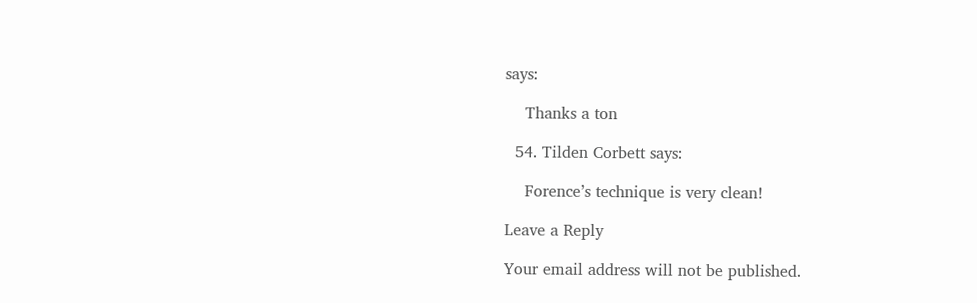says:

    Thanks a ton

  54. Tilden Corbett says:

    Forence’s technique is very clean!

Leave a Reply

Your email address will not be published.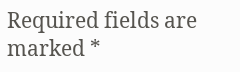Required fields are marked *